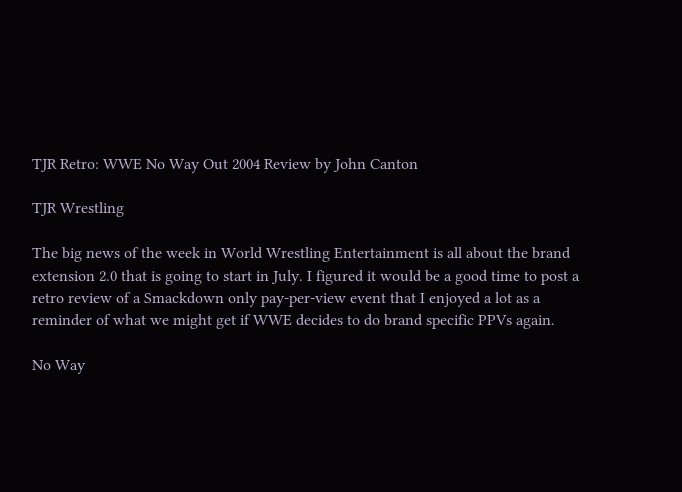TJR Retro: WWE No Way Out 2004 Review by John Canton

TJR Wrestling

The big news of the week in World Wrestling Entertainment is all about the brand extension 2.0 that is going to start in July. I figured it would be a good time to post a retro review of a Smackdown only pay-per-view event that I enjoyed a lot as a reminder of what we might get if WWE decides to do brand specific PPVs again.

No Way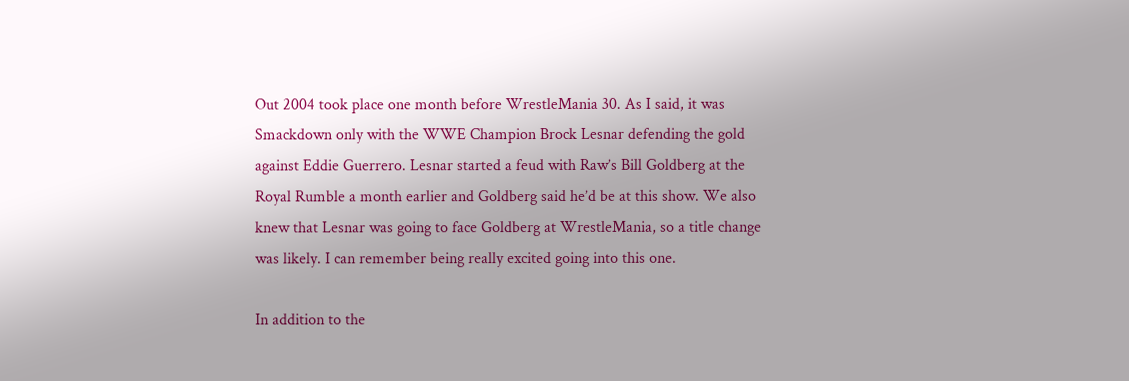Out 2004 took place one month before WrestleMania 30. As I said, it was Smackdown only with the WWE Champion Brock Lesnar defending the gold against Eddie Guerrero. Lesnar started a feud with Raw’s Bill Goldberg at the Royal Rumble a month earlier and Goldberg said he’d be at this show. We also knew that Lesnar was going to face Goldberg at WrestleMania, so a title change was likely. I can remember being really excited going into this one.

In addition to the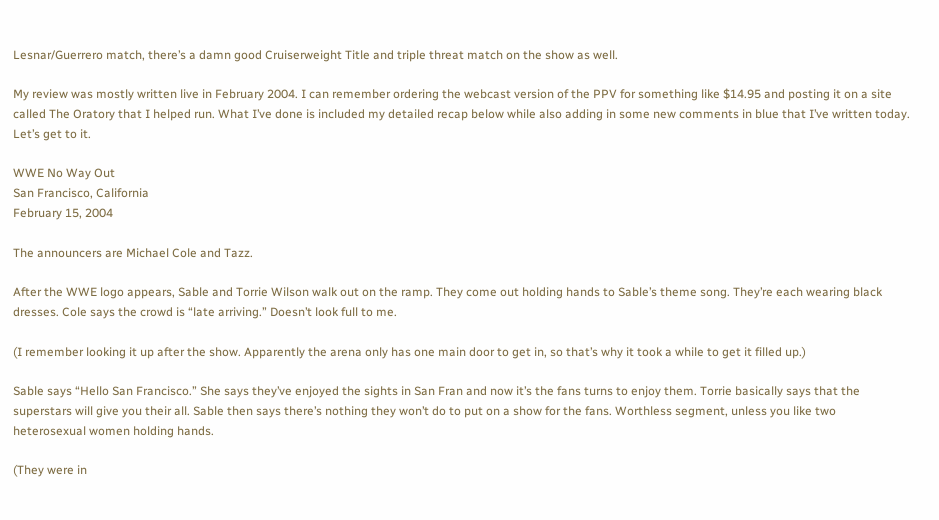Lesnar/Guerrero match, there’s a damn good Cruiserweight Title and triple threat match on the show as well.

My review was mostly written live in February 2004. I can remember ordering the webcast version of the PPV for something like $14.95 and posting it on a site called The Oratory that I helped run. What I’ve done is included my detailed recap below while also adding in some new comments in blue that I’ve written today. Let’s get to it.

WWE No Way Out
San Francisco, California
February 15, 2004

The announcers are Michael Cole and Tazz.

After the WWE logo appears, Sable and Torrie Wilson walk out on the ramp. They come out holding hands to Sable’s theme song. They’re each wearing black dresses. Cole says the crowd is “late arriving.” Doesn’t look full to me.

(I remember looking it up after the show. Apparently the arena only has one main door to get in, so that’s why it took a while to get it filled up.)

Sable says “Hello San Francisco.” She says they’ve enjoyed the sights in San Fran and now it’s the fans turns to enjoy them. Torrie basically says that the superstars will give you their all. Sable then says there’s nothing they won’t do to put on a show for the fans. Worthless segment, unless you like two heterosexual women holding hands.

(They were in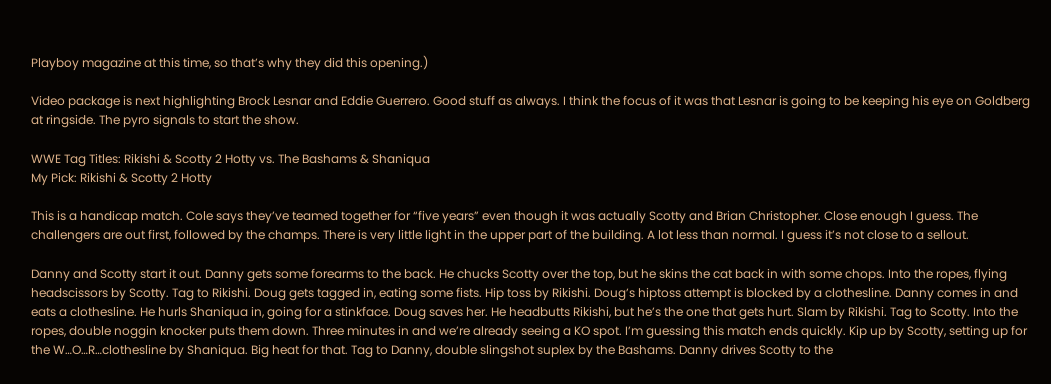Playboy magazine at this time, so that’s why they did this opening.)

Video package is next highlighting Brock Lesnar and Eddie Guerrero. Good stuff as always. I think the focus of it was that Lesnar is going to be keeping his eye on Goldberg at ringside. The pyro signals to start the show.

WWE Tag Titles: Rikishi & Scotty 2 Hotty vs. The Bashams & Shaniqua
My Pick: Rikishi & Scotty 2 Hotty

This is a handicap match. Cole says they’ve teamed together for “five years” even though it was actually Scotty and Brian Christopher. Close enough I guess. The challengers are out first, followed by the champs. There is very little light in the upper part of the building. A lot less than normal. I guess it’s not close to a sellout.

Danny and Scotty start it out. Danny gets some forearms to the back. He chucks Scotty over the top, but he skins the cat back in with some chops. Into the ropes, flying headscissors by Scotty. Tag to Rikishi. Doug gets tagged in, eating some fists. Hip toss by Rikishi. Doug’s hiptoss attempt is blocked by a clothesline. Danny comes in and eats a clothesline. He hurls Shaniqua in, going for a stinkface. Doug saves her. He headbutts Rikishi, but he’s the one that gets hurt. Slam by Rikishi. Tag to Scotty. Into the ropes, double noggin knocker puts them down. Three minutes in and we’re already seeing a KO spot. I’m guessing this match ends quickly. Kip up by Scotty, setting up for the W…O…R…clothesline by Shaniqua. Big heat for that. Tag to Danny, double slingshot suplex by the Bashams. Danny drives Scotty to the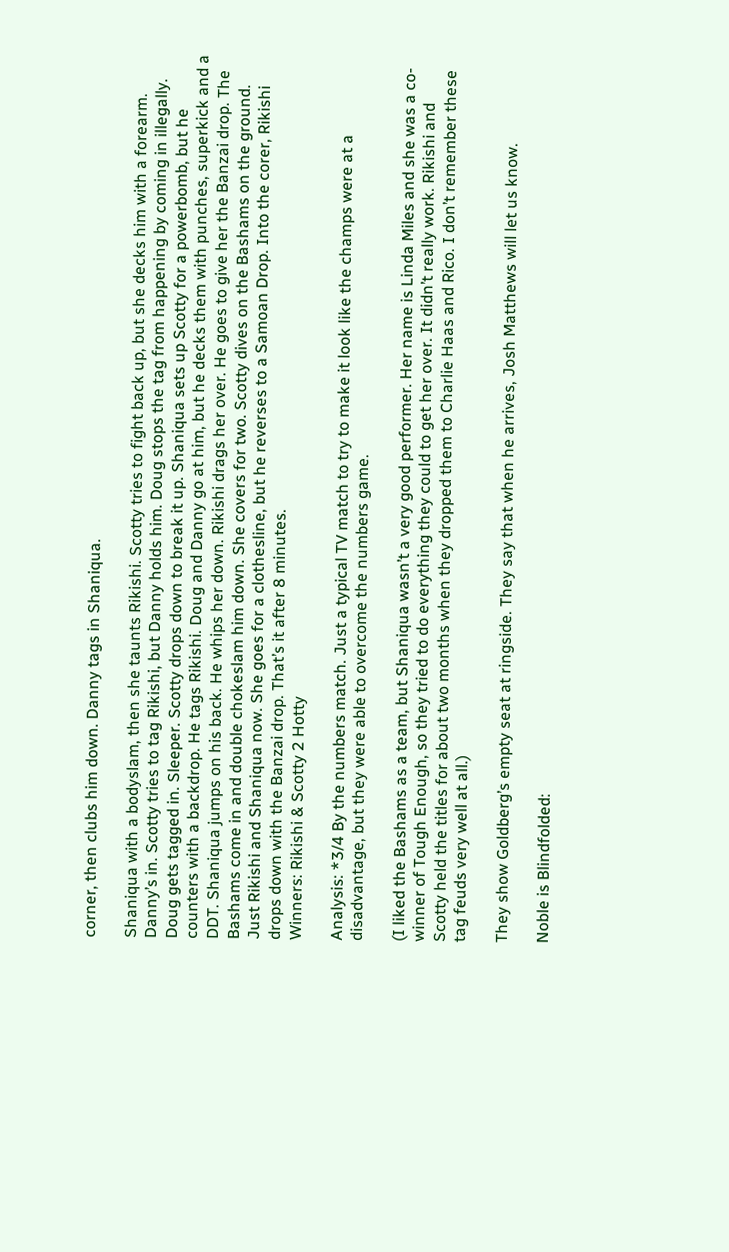corner, then clubs him down. Danny tags in Shaniqua.

Shaniqua with a bodyslam, then she taunts Rikishi. Scotty tries to fight back up, but she decks him with a forearm. Danny’s in. Scotty tries to tag Rikishi, but Danny holds him. Doug stops the tag from happening by coming in illegally. Doug gets tagged in. Sleeper. Scotty drops down to break it up. Shaniqua sets up Scotty for a powerbomb, but he counters with a backdrop. He tags Rikishi. Doug and Danny go at him, but he decks them with punches, superkick and a DDT. Shaniqua jumps on his back. He whips her down. Rikishi drags her over. He goes to give her the Banzai drop. The Bashams come in and double chokeslam him down. She covers for two. Scotty dives on the Bashams on the ground. Just Rikishi and Shaniqua now. She goes for a clothesline, but he reverses to a Samoan Drop. Into the corer, Rikishi drops down with the Banzai drop. That’s it after 8 minutes.
Winners: Rikishi & Scotty 2 Hotty

Analysis: *3/4 By the numbers match. Just a typical TV match to try to make it look like the champs were at a disadvantage, but they were able to overcome the numbers game.

(I liked the Bashams as a team, but Shaniqua wasn’t a very good performer. Her name is Linda Miles and she was a co-winner of Tough Enough, so they tried to do everything they could to get her over. It didn’t really work. Rikishi and Scotty held the titles for about two months when they dropped them to Charlie Haas and Rico. I don’t remember these tag feuds very well at all.)

They show Goldberg’s empty seat at ringside. They say that when he arrives, Josh Matthews will let us know.

Noble is Blindfolded: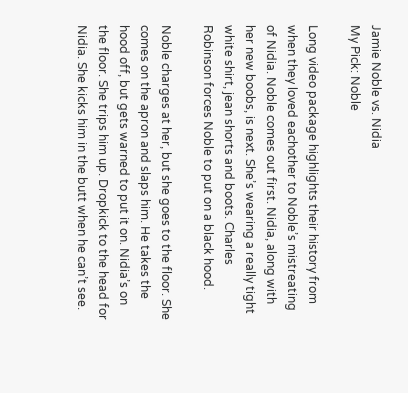Jamie Noble vs. Nidia
My Pick: Noble

Long video package highlights their history from when they loved eachother to Noble’s mistreating of Nidia. Noble comes out first. Nidia, along with her new boobs, is next. She’s wearing a really tight white shirt, jean shorts and boots. Charles Robinson forces Noble to put on a black hood.

Noble charges at her, but she goes to the floor. She comes on the apron and slaps him. He takes the hood off, but gets warned to put it on. Nidia’s on the floor. She trips him up. Dropkick to the head for Nidia. She kicks him in the butt when he can’t see.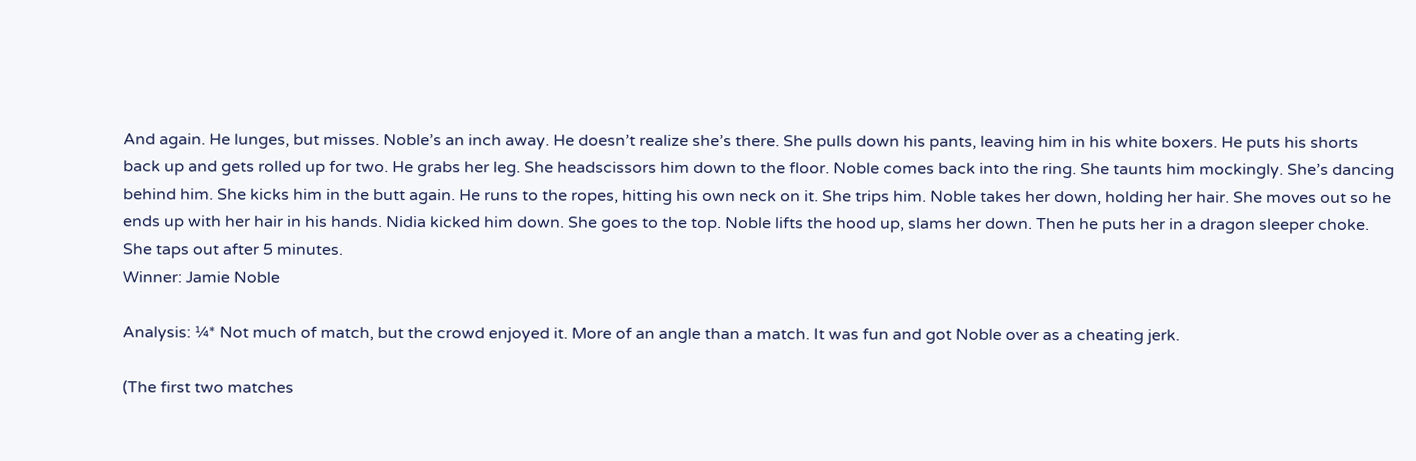And again. He lunges, but misses. Noble’s an inch away. He doesn’t realize she’s there. She pulls down his pants, leaving him in his white boxers. He puts his shorts back up and gets rolled up for two. He grabs her leg. She headscissors him down to the floor. Noble comes back into the ring. She taunts him mockingly. She’s dancing behind him. She kicks him in the butt again. He runs to the ropes, hitting his own neck on it. She trips him. Noble takes her down, holding her hair. She moves out so he ends up with her hair in his hands. Nidia kicked him down. She goes to the top. Noble lifts the hood up, slams her down. Then he puts her in a dragon sleeper choke. She taps out after 5 minutes.
Winner: Jamie Noble

Analysis: ¼* Not much of match, but the crowd enjoyed it. More of an angle than a match. It was fun and got Noble over as a cheating jerk.

(The first two matches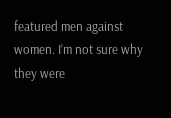featured men against women. I’m not sure why they were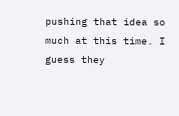pushing that idea so much at this time. I guess they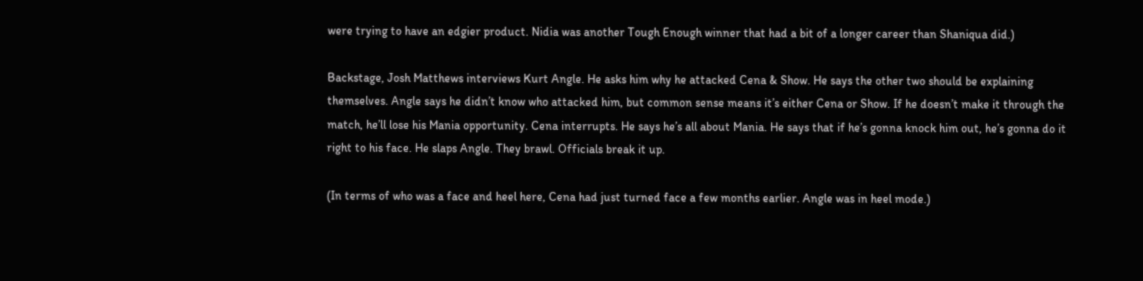were trying to have an edgier product. Nidia was another Tough Enough winner that had a bit of a longer career than Shaniqua did.)

Backstage, Josh Matthews interviews Kurt Angle. He asks him why he attacked Cena & Show. He says the other two should be explaining themselves. Angle says he didn’t know who attacked him, but common sense means it’s either Cena or Show. If he doesn’t make it through the match, he’ll lose his Mania opportunity. Cena interrupts. He says he’s all about Mania. He says that if he’s gonna knock him out, he’s gonna do it right to his face. He slaps Angle. They brawl. Officials break it up.

(In terms of who was a face and heel here, Cena had just turned face a few months earlier. Angle was in heel mode.)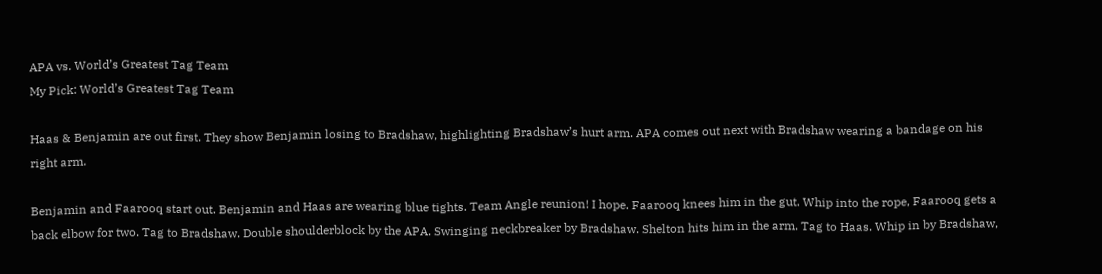APA vs. World’s Greatest Tag Team
My Pick: World’s Greatest Tag Team

Haas & Benjamin are out first. They show Benjamin losing to Bradshaw, highlighting Bradshaw’s hurt arm. APA comes out next with Bradshaw wearing a bandage on his right arm.

Benjamin and Faarooq start out. Benjamin and Haas are wearing blue tights. Team Angle reunion! I hope. Faarooq knees him in the gut. Whip into the rope, Faarooq gets a back elbow for two. Tag to Bradshaw. Double shoulderblock by the APA. Swinging neckbreaker by Bradshaw. Shelton hits him in the arm. Tag to Haas. Whip in by Bradshaw,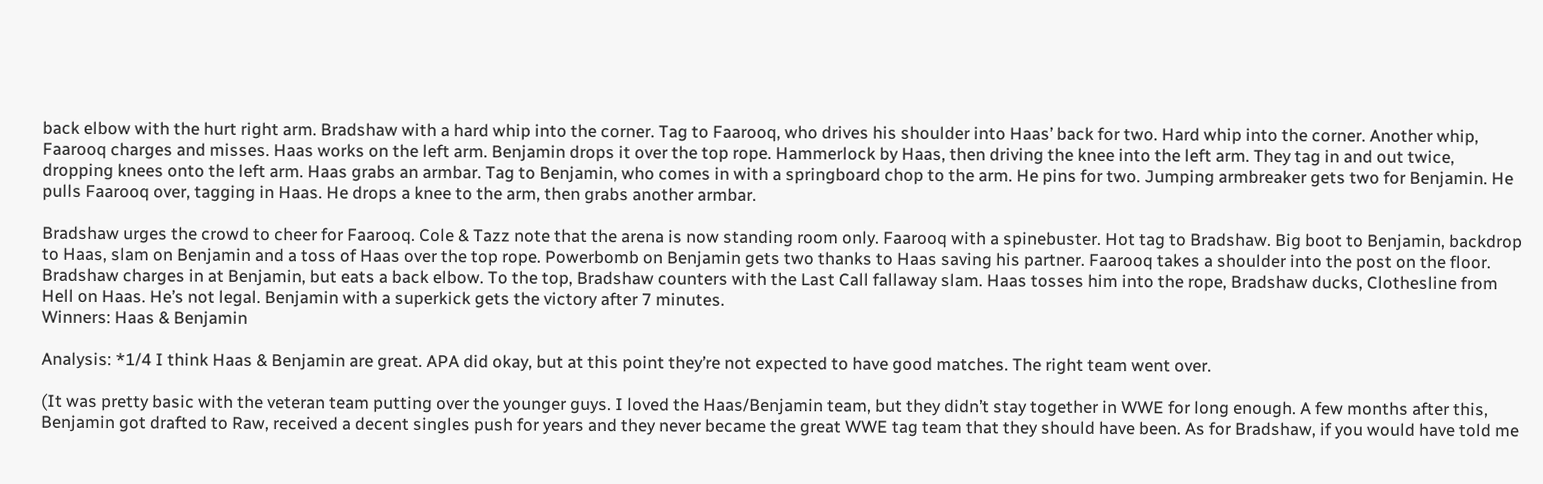back elbow with the hurt right arm. Bradshaw with a hard whip into the corner. Tag to Faarooq, who drives his shoulder into Haas’ back for two. Hard whip into the corner. Another whip, Faarooq charges and misses. Haas works on the left arm. Benjamin drops it over the top rope. Hammerlock by Haas, then driving the knee into the left arm. They tag in and out twice, dropping knees onto the left arm. Haas grabs an armbar. Tag to Benjamin, who comes in with a springboard chop to the arm. He pins for two. Jumping armbreaker gets two for Benjamin. He pulls Faarooq over, tagging in Haas. He drops a knee to the arm, then grabs another armbar.

Bradshaw urges the crowd to cheer for Faarooq. Cole & Tazz note that the arena is now standing room only. Faarooq with a spinebuster. Hot tag to Bradshaw. Big boot to Benjamin, backdrop to Haas, slam on Benjamin and a toss of Haas over the top rope. Powerbomb on Benjamin gets two thanks to Haas saving his partner. Faarooq takes a shoulder into the post on the floor. Bradshaw charges in at Benjamin, but eats a back elbow. To the top, Bradshaw counters with the Last Call fallaway slam. Haas tosses him into the rope, Bradshaw ducks, Clothesline from Hell on Haas. He’s not legal. Benjamin with a superkick gets the victory after 7 minutes.
Winners: Haas & Benjamin

Analysis: *1/4 I think Haas & Benjamin are great. APA did okay, but at this point they’re not expected to have good matches. The right team went over.

(It was pretty basic with the veteran team putting over the younger guys. I loved the Haas/Benjamin team, but they didn’t stay together in WWE for long enough. A few months after this, Benjamin got drafted to Raw, received a decent singles push for years and they never became the great WWE tag team that they should have been. As for Bradshaw, if you would have told me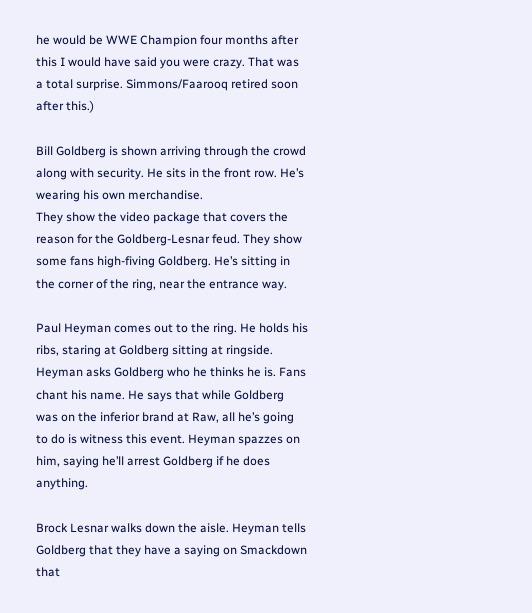he would be WWE Champion four months after this I would have said you were crazy. That was a total surprise. Simmons/Faarooq retired soon after this.)

Bill Goldberg is shown arriving through the crowd along with security. He sits in the front row. He’s wearing his own merchandise.
They show the video package that covers the reason for the Goldberg-Lesnar feud. They show some fans high-fiving Goldberg. He’s sitting in the corner of the ring, near the entrance way.

Paul Heyman comes out to the ring. He holds his ribs, staring at Goldberg sitting at ringside. Heyman asks Goldberg who he thinks he is. Fans chant his name. He says that while Goldberg was on the inferior brand at Raw, all he’s going to do is witness this event. Heyman spazzes on him, saying he’ll arrest Goldberg if he does anything.

Brock Lesnar walks down the aisle. Heyman tells Goldberg that they have a saying on Smackdown that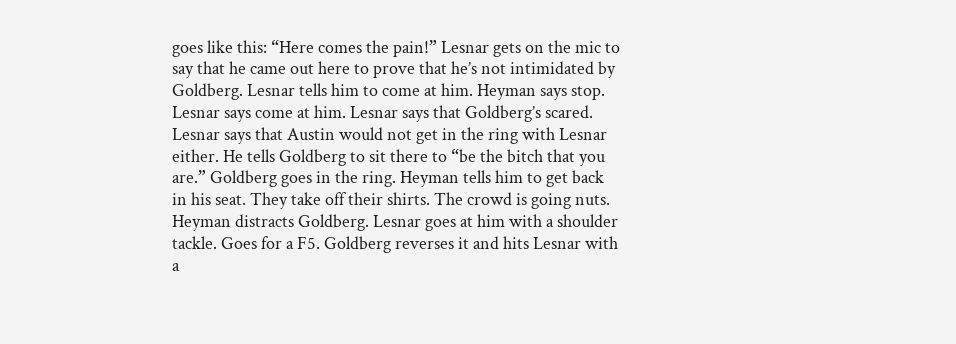goes like this: “Here comes the pain!” Lesnar gets on the mic to say that he came out here to prove that he’s not intimidated by Goldberg. Lesnar tells him to come at him. Heyman says stop. Lesnar says come at him. Lesnar says that Goldberg’s scared. Lesnar says that Austin would not get in the ring with Lesnar either. He tells Goldberg to sit there to “be the bitch that you are.” Goldberg goes in the ring. Heyman tells him to get back in his seat. They take off their shirts. The crowd is going nuts. Heyman distracts Goldberg. Lesnar goes at him with a shoulder tackle. Goes for a F5. Goldberg reverses it and hits Lesnar with a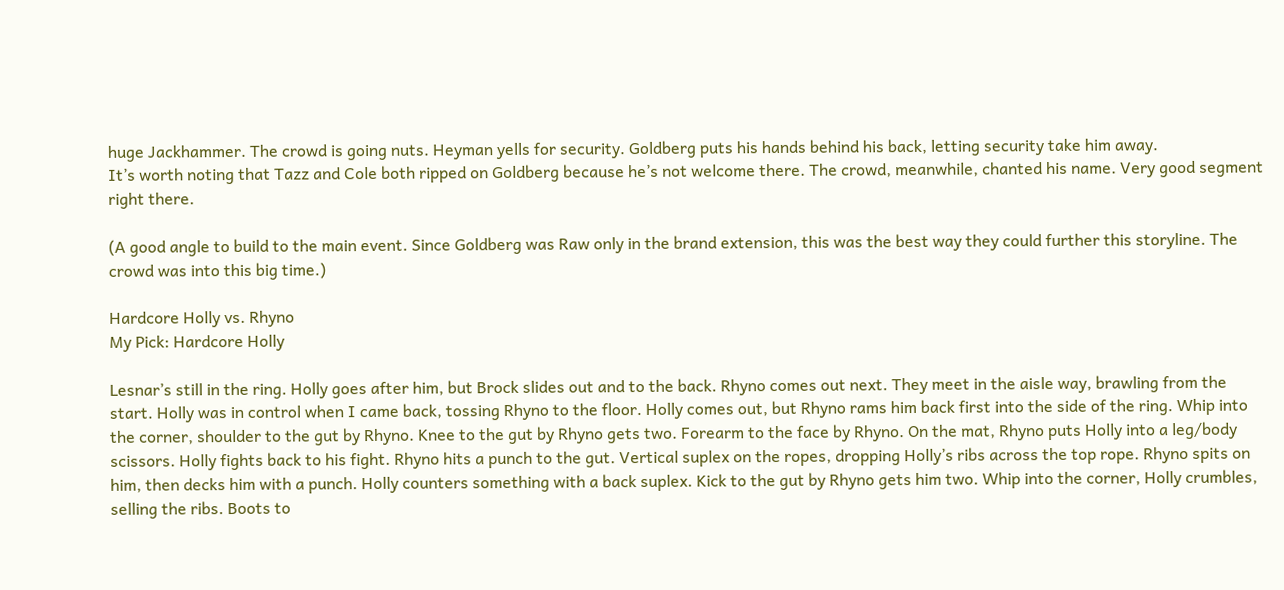huge Jackhammer. The crowd is going nuts. Heyman yells for security. Goldberg puts his hands behind his back, letting security take him away.
It’s worth noting that Tazz and Cole both ripped on Goldberg because he’s not welcome there. The crowd, meanwhile, chanted his name. Very good segment right there.

(A good angle to build to the main event. Since Goldberg was Raw only in the brand extension, this was the best way they could further this storyline. The crowd was into this big time.)

Hardcore Holly vs. Rhyno
My Pick: Hardcore Holly

Lesnar’s still in the ring. Holly goes after him, but Brock slides out and to the back. Rhyno comes out next. They meet in the aisle way, brawling from the start. Holly was in control when I came back, tossing Rhyno to the floor. Holly comes out, but Rhyno rams him back first into the side of the ring. Whip into the corner, shoulder to the gut by Rhyno. Knee to the gut by Rhyno gets two. Forearm to the face by Rhyno. On the mat, Rhyno puts Holly into a leg/body scissors. Holly fights back to his fight. Rhyno hits a punch to the gut. Vertical suplex on the ropes, dropping Holly’s ribs across the top rope. Rhyno spits on him, then decks him with a punch. Holly counters something with a back suplex. Kick to the gut by Rhyno gets him two. Whip into the corner, Holly crumbles, selling the ribs. Boots to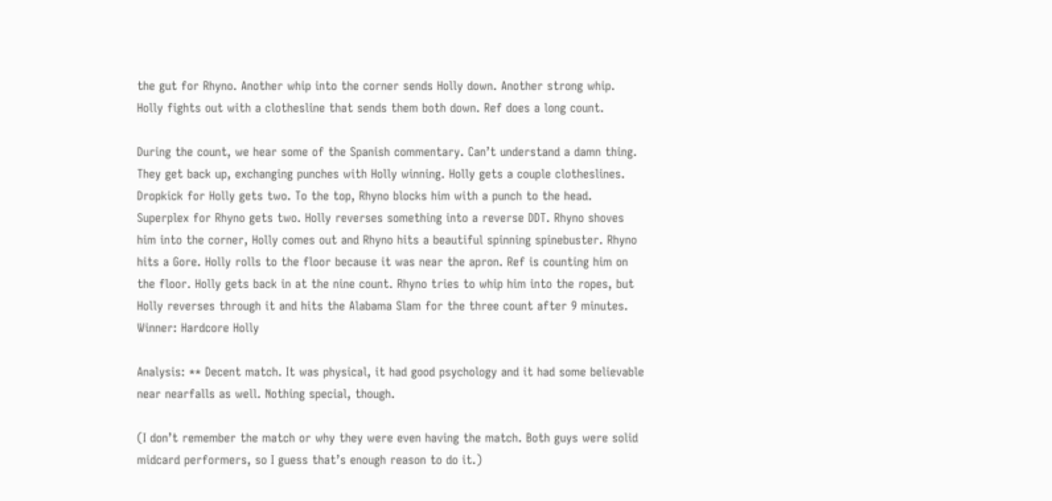the gut for Rhyno. Another whip into the corner sends Holly down. Another strong whip. Holly fights out with a clothesline that sends them both down. Ref does a long count.

During the count, we hear some of the Spanish commentary. Can’t understand a damn thing. They get back up, exchanging punches with Holly winning. Holly gets a couple clotheslines. Dropkick for Holly gets two. To the top, Rhyno blocks him with a punch to the head. Superplex for Rhyno gets two. Holly reverses something into a reverse DDT. Rhyno shoves him into the corner, Holly comes out and Rhyno hits a beautiful spinning spinebuster. Rhyno hits a Gore. Holly rolls to the floor because it was near the apron. Ref is counting him on the floor. Holly gets back in at the nine count. Rhyno tries to whip him into the ropes, but Holly reverses through it and hits the Alabama Slam for the three count after 9 minutes.
Winner: Hardcore Holly

Analysis: ** Decent match. It was physical, it had good psychology and it had some believable near nearfalls as well. Nothing special, though.

(I don’t remember the match or why they were even having the match. Both guys were solid midcard performers, so I guess that’s enough reason to do it.)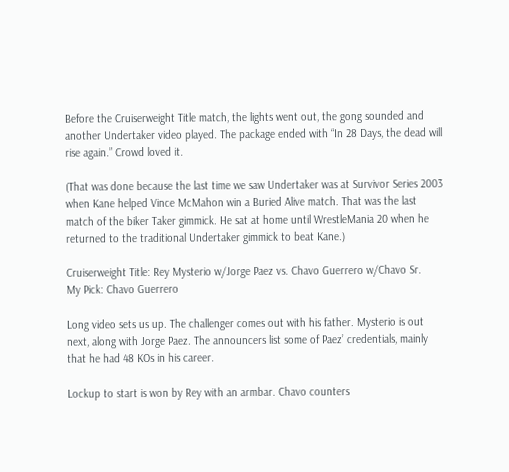Before the Cruiserweight Title match, the lights went out, the gong sounded and another Undertaker video played. The package ended with “In 28 Days, the dead will rise again.” Crowd loved it.

(That was done because the last time we saw Undertaker was at Survivor Series 2003 when Kane helped Vince McMahon win a Buried Alive match. That was the last match of the biker Taker gimmick. He sat at home until WrestleMania 20 when he returned to the traditional Undertaker gimmick to beat Kane.)

Cruiserweight Title: Rey Mysterio w/Jorge Paez vs. Chavo Guerrero w/Chavo Sr.
My Pick: Chavo Guerrero

Long video sets us up. The challenger comes out with his father. Mysterio is out next, along with Jorge Paez. The announcers list some of Paez’ credentials, mainly that he had 48 KOs in his career.

Lockup to start is won by Rey with an armbar. Chavo counters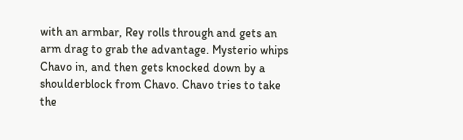with an armbar, Rey rolls through and gets an arm drag to grab the advantage. Mysterio whips Chavo in, and then gets knocked down by a shoulderblock from Chavo. Chavo tries to take the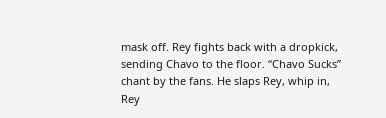mask off. Rey fights back with a dropkick, sending Chavo to the floor. “Chavo Sucks” chant by the fans. He slaps Rey, whip in, Rey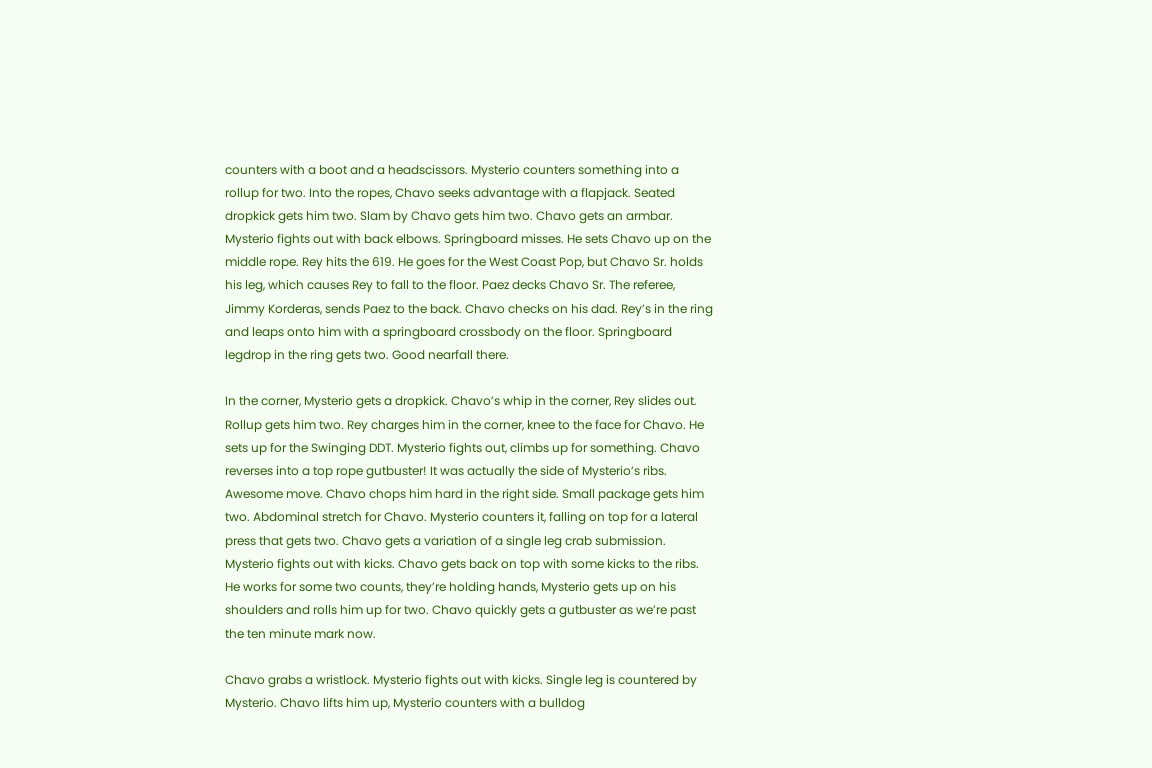counters with a boot and a headscissors. Mysterio counters something into a rollup for two. Into the ropes, Chavo seeks advantage with a flapjack. Seated dropkick gets him two. Slam by Chavo gets him two. Chavo gets an armbar. Mysterio fights out with back elbows. Springboard misses. He sets Chavo up on the middle rope. Rey hits the 619. He goes for the West Coast Pop, but Chavo Sr. holds his leg, which causes Rey to fall to the floor. Paez decks Chavo Sr. The referee, Jimmy Korderas, sends Paez to the back. Chavo checks on his dad. Rey’s in the ring and leaps onto him with a springboard crossbody on the floor. Springboard legdrop in the ring gets two. Good nearfall there.

In the corner, Mysterio gets a dropkick. Chavo’s whip in the corner, Rey slides out. Rollup gets him two. Rey charges him in the corner, knee to the face for Chavo. He sets up for the Swinging DDT. Mysterio fights out, climbs up for something. Chavo reverses into a top rope gutbuster! It was actually the side of Mysterio’s ribs. Awesome move. Chavo chops him hard in the right side. Small package gets him two. Abdominal stretch for Chavo. Mysterio counters it, falling on top for a lateral press that gets two. Chavo gets a variation of a single leg crab submission. Mysterio fights out with kicks. Chavo gets back on top with some kicks to the ribs. He works for some two counts, they’re holding hands, Mysterio gets up on his shoulders and rolls him up for two. Chavo quickly gets a gutbuster as we’re past the ten minute mark now.

Chavo grabs a wristlock. Mysterio fights out with kicks. Single leg is countered by Mysterio. Chavo lifts him up, Mysterio counters with a bulldog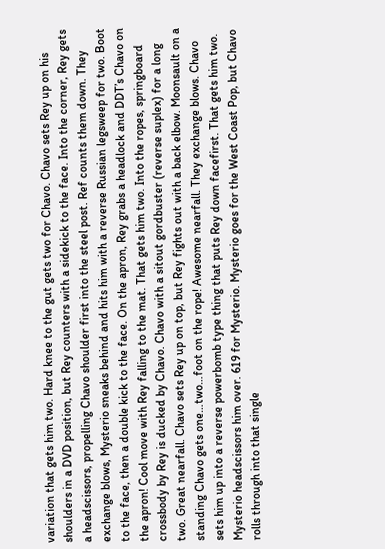variation that gets him two. Hard knee to the gut gets two for Chavo. Chavo sets Rey up on his shoulders in a DVD position, but Rey counters with a sidekick to the face. Into the corner, Rey gets a headscissors, propelling Chavo shoulder first into the steel post. Ref counts them down. They exchange blows, Mysterio sneaks behind and hits him with a reverse Russian legsweep for two. Boot to the face, then a double kick to the face. On the apron, Rey grabs a headlock and DDT’s Chavo on the apron! Cool move with Rey falling to the mat. That gets him two. Into the ropes, springboard crossbody by Rey is ducked by Chavo. Chavo with a sitout gordbuster (reverse suplex) for a long two. Great nearfall. Chavo sets Rey up on top, but Rey fights out with a back elbow. Moonsault on a standing Chavo gets one…two…foot on the rope! Awesome nearfall. They exchange blows. Chavo sets him up into a reverse powerbomb type thing that puts Rey down facefirst. That gets him two. Mysterio headscissors him over. 619 for Mysterio. Mysterio goes for the West Coast Pop, but Chavo rolls through into that single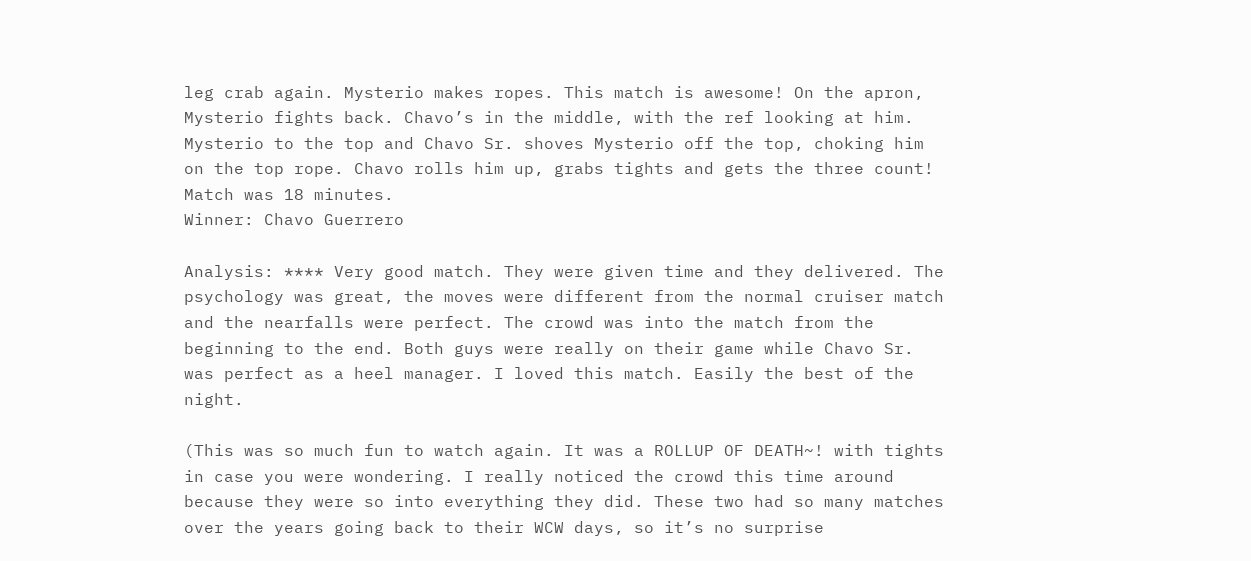leg crab again. Mysterio makes ropes. This match is awesome! On the apron, Mysterio fights back. Chavo’s in the middle, with the ref looking at him. Mysterio to the top and Chavo Sr. shoves Mysterio off the top, choking him on the top rope. Chavo rolls him up, grabs tights and gets the three count! Match was 18 minutes.
Winner: Chavo Guerrero

Analysis: **** Very good match. They were given time and they delivered. The psychology was great, the moves were different from the normal cruiser match and the nearfalls were perfect. The crowd was into the match from the beginning to the end. Both guys were really on their game while Chavo Sr. was perfect as a heel manager. I loved this match. Easily the best of the night.

(This was so much fun to watch again. It was a ROLLUP OF DEATH~! with tights in case you were wondering. I really noticed the crowd this time around because they were so into everything they did. These two had so many matches over the years going back to their WCW days, so it’s no surprise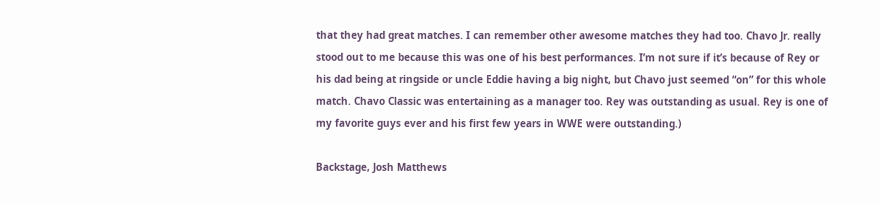that they had great matches. I can remember other awesome matches they had too. Chavo Jr. really stood out to me because this was one of his best performances. I’m not sure if it’s because of Rey or his dad being at ringside or uncle Eddie having a big night, but Chavo just seemed “on” for this whole match. Chavo Classic was entertaining as a manager too. Rey was outstanding as usual. Rey is one of my favorite guys ever and his first few years in WWE were outstanding.)

Backstage, Josh Matthews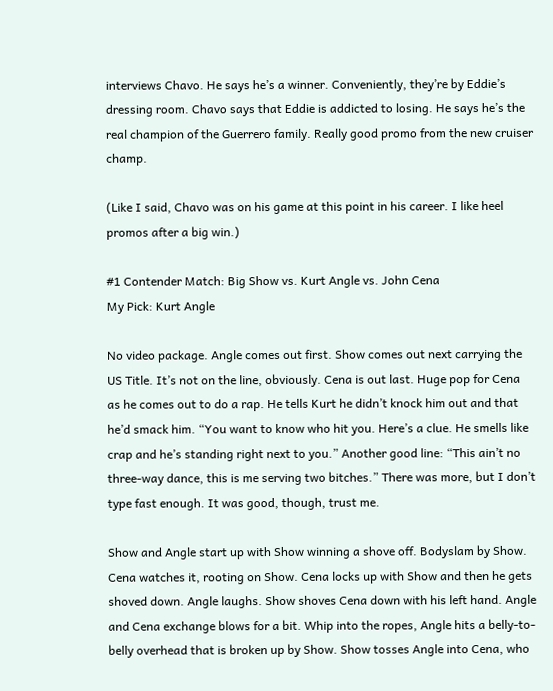interviews Chavo. He says he’s a winner. Conveniently, they’re by Eddie’s dressing room. Chavo says that Eddie is addicted to losing. He says he’s the real champion of the Guerrero family. Really good promo from the new cruiser champ.

(Like I said, Chavo was on his game at this point in his career. I like heel promos after a big win.)

#1 Contender Match: Big Show vs. Kurt Angle vs. John Cena
My Pick: Kurt Angle

No video package. Angle comes out first. Show comes out next carrying the US Title. It’s not on the line, obviously. Cena is out last. Huge pop for Cena as he comes out to do a rap. He tells Kurt he didn’t knock him out and that he’d smack him. “You want to know who hit you. Here’s a clue. He smells like crap and he’s standing right next to you.” Another good line: “This ain’t no three-way dance, this is me serving two bitches.” There was more, but I don’t type fast enough. It was good, though, trust me.

Show and Angle start up with Show winning a shove off. Bodyslam by Show. Cena watches it, rooting on Show. Cena locks up with Show and then he gets shoved down. Angle laughs. Show shoves Cena down with his left hand. Angle and Cena exchange blows for a bit. Whip into the ropes, Angle hits a belly-to-belly overhead that is broken up by Show. Show tosses Angle into Cena, who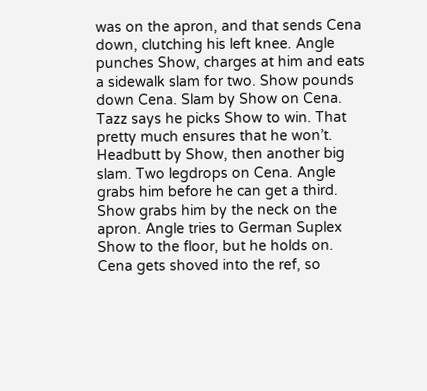was on the apron, and that sends Cena down, clutching his left knee. Angle punches Show, charges at him and eats a sidewalk slam for two. Show pounds down Cena. Slam by Show on Cena. Tazz says he picks Show to win. That pretty much ensures that he won’t. Headbutt by Show, then another big slam. Two legdrops on Cena. Angle grabs him before he can get a third. Show grabs him by the neck on the apron. Angle tries to German Suplex Show to the floor, but he holds on. Cena gets shoved into the ref, so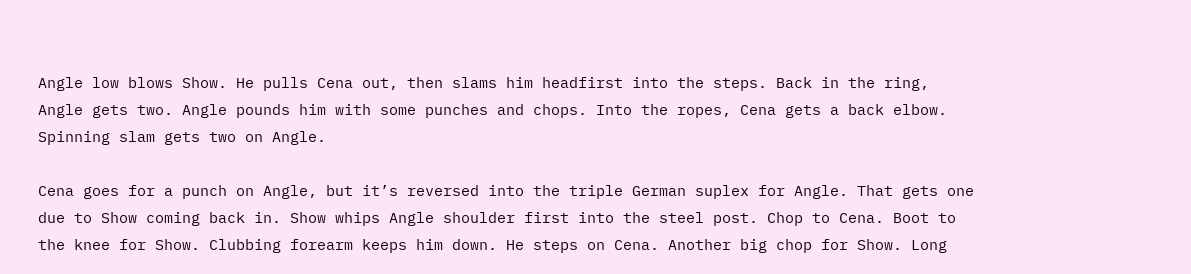Angle low blows Show. He pulls Cena out, then slams him headfirst into the steps. Back in the ring, Angle gets two. Angle pounds him with some punches and chops. Into the ropes, Cena gets a back elbow. Spinning slam gets two on Angle.

Cena goes for a punch on Angle, but it’s reversed into the triple German suplex for Angle. That gets one due to Show coming back in. Show whips Angle shoulder first into the steel post. Chop to Cena. Boot to the knee for Show. Clubbing forearm keeps him down. He steps on Cena. Another big chop for Show. Long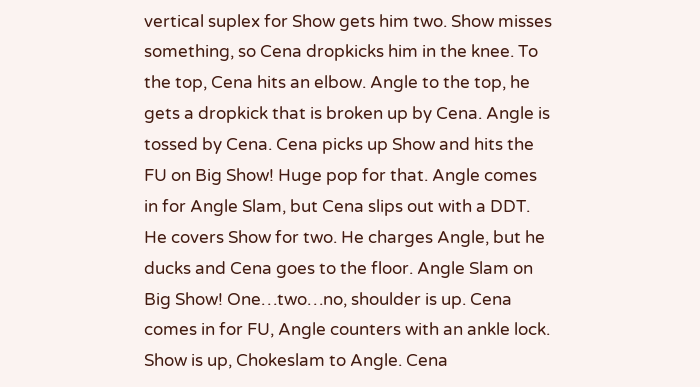vertical suplex for Show gets him two. Show misses something, so Cena dropkicks him in the knee. To the top, Cena hits an elbow. Angle to the top, he gets a dropkick that is broken up by Cena. Angle is tossed by Cena. Cena picks up Show and hits the FU on Big Show! Huge pop for that. Angle comes in for Angle Slam, but Cena slips out with a DDT. He covers Show for two. He charges Angle, but he ducks and Cena goes to the floor. Angle Slam on Big Show! One…two…no, shoulder is up. Cena comes in for FU, Angle counters with an ankle lock. Show is up, Chokeslam to Angle. Cena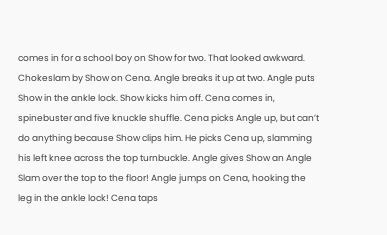comes in for a school boy on Show for two. That looked awkward. Chokeslam by Show on Cena. Angle breaks it up at two. Angle puts Show in the ankle lock. Show kicks him off. Cena comes in, spinebuster and five knuckle shuffle. Cena picks Angle up, but can’t do anything because Show clips him. He picks Cena up, slamming his left knee across the top turnbuckle. Angle gives Show an Angle Slam over the top to the floor! Angle jumps on Cena, hooking the leg in the ankle lock! Cena taps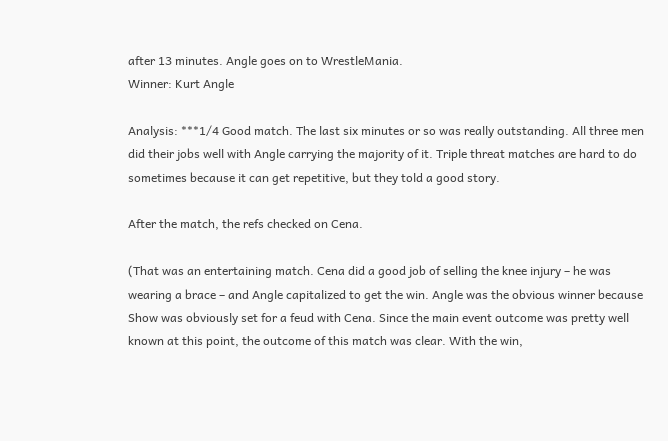after 13 minutes. Angle goes on to WrestleMania.
Winner: Kurt Angle

Analysis: ***1/4 Good match. The last six minutes or so was really outstanding. All three men did their jobs well with Angle carrying the majority of it. Triple threat matches are hard to do sometimes because it can get repetitive, but they told a good story.

After the match, the refs checked on Cena.

(That was an entertaining match. Cena did a good job of selling the knee injury – he was wearing a brace – and Angle capitalized to get the win. Angle was the obvious winner because Show was obviously set for a feud with Cena. Since the main event outcome was pretty well known at this point, the outcome of this match was clear. With the win,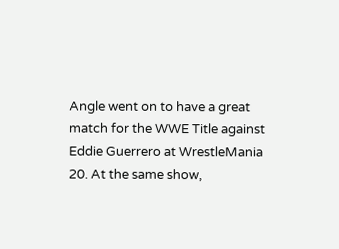Angle went on to have a great match for the WWE Title against Eddie Guerrero at WrestleMania 20. At the same show,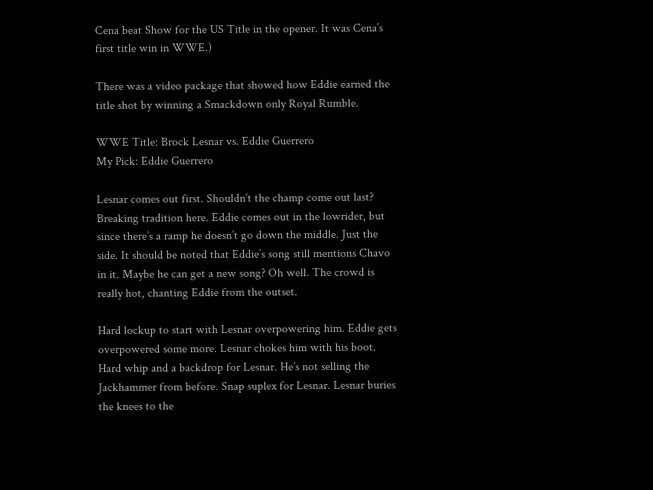Cena beat Show for the US Title in the opener. It was Cena’s first title win in WWE.)

There was a video package that showed how Eddie earned the title shot by winning a Smackdown only Royal Rumble.

WWE Title: Brock Lesnar vs. Eddie Guerrero
My Pick: Eddie Guerrero

Lesnar comes out first. Shouldn’t the champ come out last? Breaking tradition here. Eddie comes out in the lowrider, but since there’s a ramp he doesn’t go down the middle. Just the side. It should be noted that Eddie’s song still mentions Chavo in it. Maybe he can get a new song? Oh well. The crowd is really hot, chanting Eddie from the outset.

Hard lockup to start with Lesnar overpowering him. Eddie gets overpowered some more. Lesnar chokes him with his boot. Hard whip and a backdrop for Lesnar. He’s not selling the Jackhammer from before. Snap suplex for Lesnar. Lesnar buries the knees to the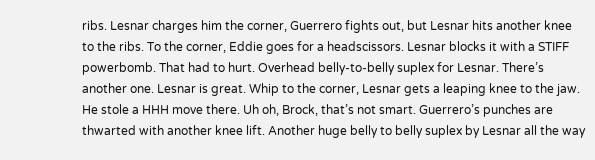ribs. Lesnar charges him the corner, Guerrero fights out, but Lesnar hits another knee to the ribs. To the corner, Eddie goes for a headscissors. Lesnar blocks it with a STIFF powerbomb. That had to hurt. Overhead belly-to-belly suplex for Lesnar. There’s another one. Lesnar is great. Whip to the corner, Lesnar gets a leaping knee to the jaw. He stole a HHH move there. Uh oh, Brock, that’s not smart. Guerrero’s punches are thwarted with another knee lift. Another huge belly to belly suplex by Lesnar all the way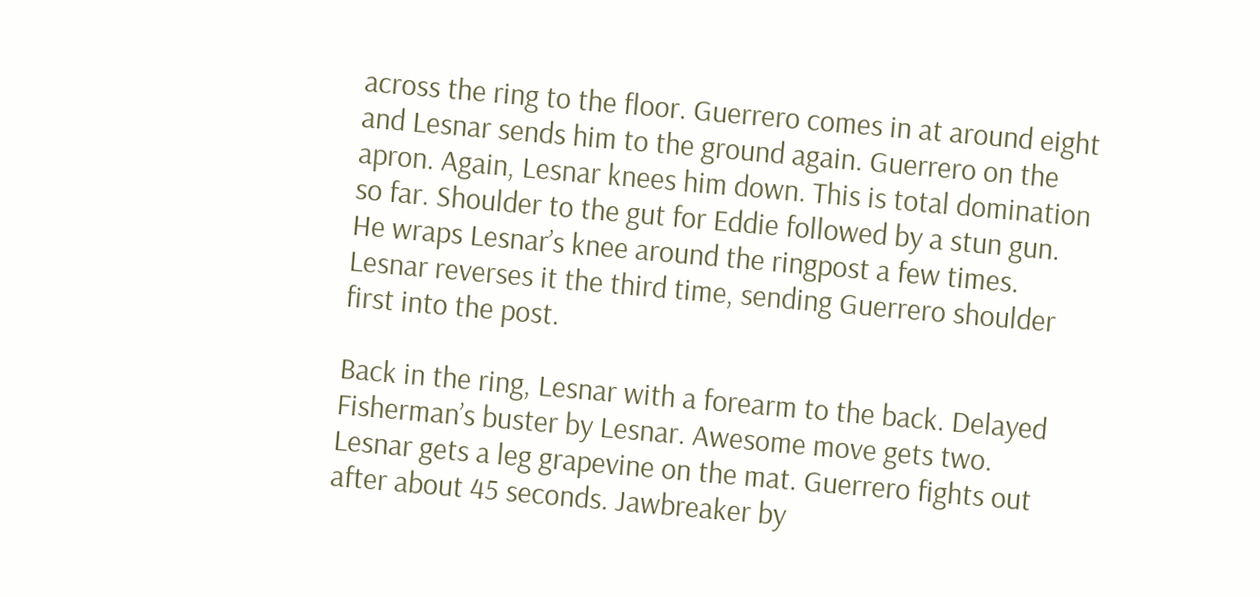across the ring to the floor. Guerrero comes in at around eight and Lesnar sends him to the ground again. Guerrero on the apron. Again, Lesnar knees him down. This is total domination so far. Shoulder to the gut for Eddie followed by a stun gun. He wraps Lesnar’s knee around the ringpost a few times. Lesnar reverses it the third time, sending Guerrero shoulder first into the post.

Back in the ring, Lesnar with a forearm to the back. Delayed Fisherman’s buster by Lesnar. Awesome move gets two. Lesnar gets a leg grapevine on the mat. Guerrero fights out after about 45 seconds. Jawbreaker by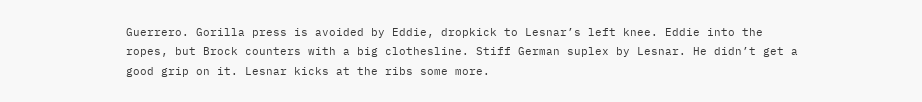Guerrero. Gorilla press is avoided by Eddie, dropkick to Lesnar’s left knee. Eddie into the ropes, but Brock counters with a big clothesline. Stiff German suplex by Lesnar. He didn’t get a good grip on it. Lesnar kicks at the ribs some more.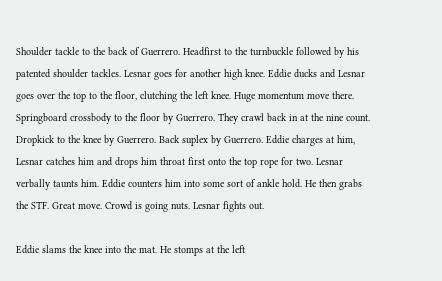Shoulder tackle to the back of Guerrero. Headfirst to the turnbuckle followed by his patented shoulder tackles. Lesnar goes for another high knee. Eddie ducks and Lesnar goes over the top to the floor, clutching the left knee. Huge momentum move there. Springboard crossbody to the floor by Guerrero. They crawl back in at the nine count. Dropkick to the knee by Guerrero. Back suplex by Guerrero. Eddie charges at him, Lesnar catches him and drops him throat first onto the top rope for two. Lesnar verbally taunts him. Eddie counters him into some sort of ankle hold. He then grabs the STF. Great move. Crowd is going nuts. Lesnar fights out.

Eddie slams the knee into the mat. He stomps at the left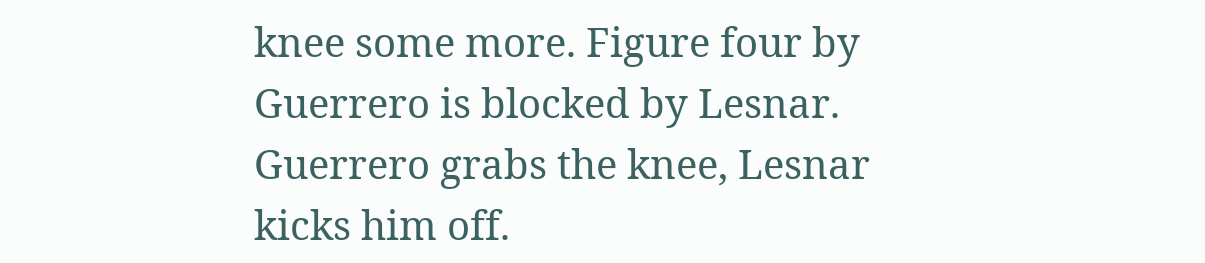knee some more. Figure four by Guerrero is blocked by Lesnar. Guerrero grabs the knee, Lesnar kicks him off.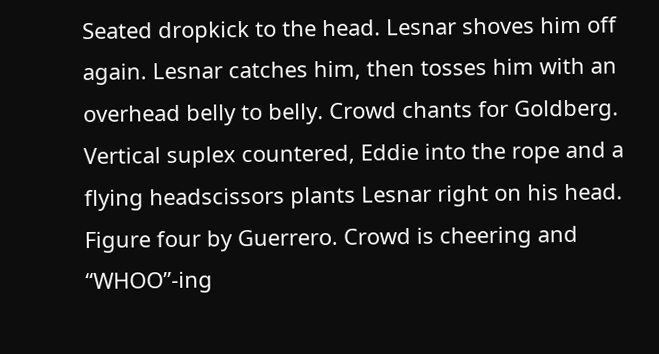Seated dropkick to the head. Lesnar shoves him off again. Lesnar catches him, then tosses him with an overhead belly to belly. Crowd chants for Goldberg. Vertical suplex countered, Eddie into the rope and a flying headscissors plants Lesnar right on his head. Figure four by Guerrero. Crowd is cheering and “WHOO”-ing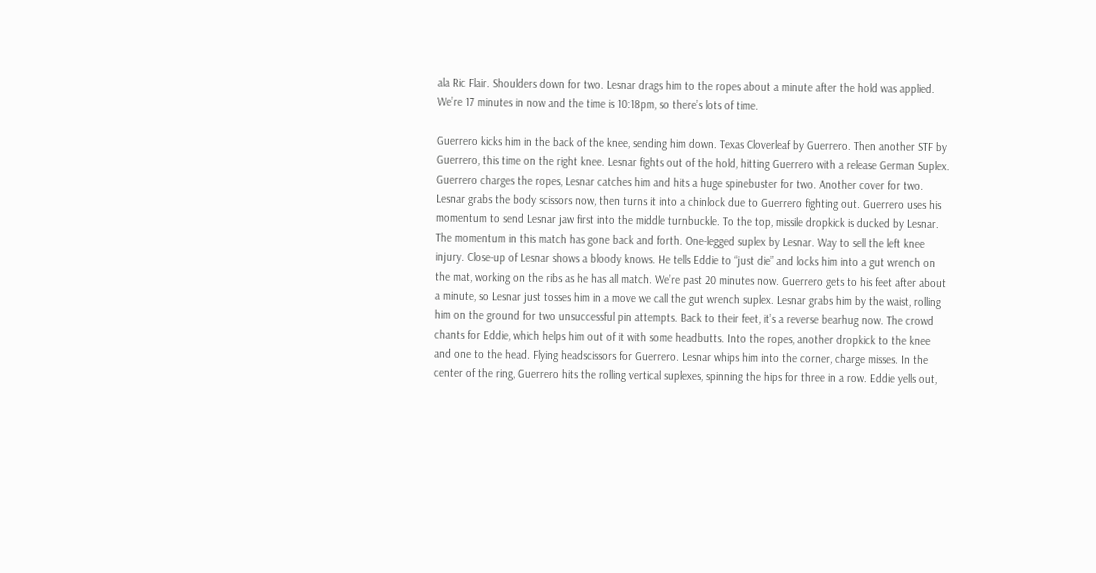ala Ric Flair. Shoulders down for two. Lesnar drags him to the ropes about a minute after the hold was applied. We’re 17 minutes in now and the time is 10:18pm, so there’s lots of time.

Guerrero kicks him in the back of the knee, sending him down. Texas Cloverleaf by Guerrero. Then another STF by Guerrero, this time on the right knee. Lesnar fights out of the hold, hitting Guerrero with a release German Suplex. Guerrero charges the ropes, Lesnar catches him and hits a huge spinebuster for two. Another cover for two. Lesnar grabs the body scissors now, then turns it into a chinlock due to Guerrero fighting out. Guerrero uses his momentum to send Lesnar jaw first into the middle turnbuckle. To the top, missile dropkick is ducked by Lesnar. The momentum in this match has gone back and forth. One-legged suplex by Lesnar. Way to sell the left knee injury. Close-up of Lesnar shows a bloody knows. He tells Eddie to “just die” and locks him into a gut wrench on the mat, working on the ribs as he has all match. We’re past 20 minutes now. Guerrero gets to his feet after about a minute, so Lesnar just tosses him in a move we call the gut wrench suplex. Lesnar grabs him by the waist, rolling him on the ground for two unsuccessful pin attempts. Back to their feet, it’s a reverse bearhug now. The crowd chants for Eddie, which helps him out of it with some headbutts. Into the ropes, another dropkick to the knee and one to the head. Flying headscissors for Guerrero. Lesnar whips him into the corner, charge misses. In the center of the ring, Guerrero hits the rolling vertical suplexes, spinning the hips for three in a row. Eddie yells out,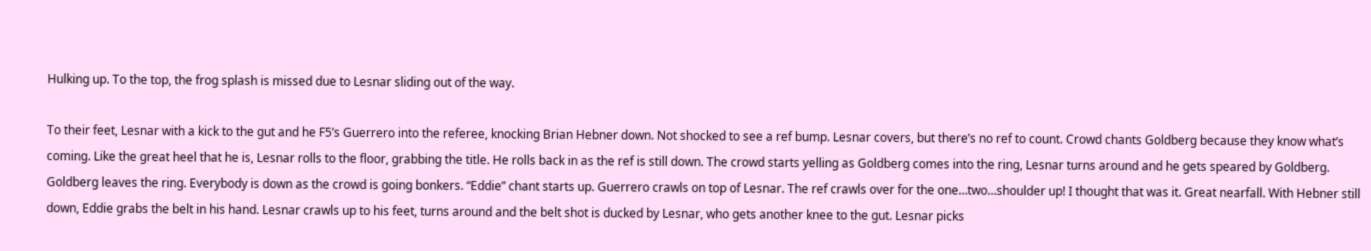Hulking up. To the top, the frog splash is missed due to Lesnar sliding out of the way.

To their feet, Lesnar with a kick to the gut and he F5’s Guerrero into the referee, knocking Brian Hebner down. Not shocked to see a ref bump. Lesnar covers, but there’s no ref to count. Crowd chants Goldberg because they know what’s coming. Like the great heel that he is, Lesnar rolls to the floor, grabbing the title. He rolls back in as the ref is still down. The crowd starts yelling as Goldberg comes into the ring, Lesnar turns around and he gets speared by Goldberg. Goldberg leaves the ring. Everybody is down as the crowd is going bonkers. “Eddie” chant starts up. Guerrero crawls on top of Lesnar. The ref crawls over for the one…two…shoulder up! I thought that was it. Great nearfall. With Hebner still down, Eddie grabs the belt in his hand. Lesnar crawls up to his feet, turns around and the belt shot is ducked by Lesnar, who gets another knee to the gut. Lesnar picks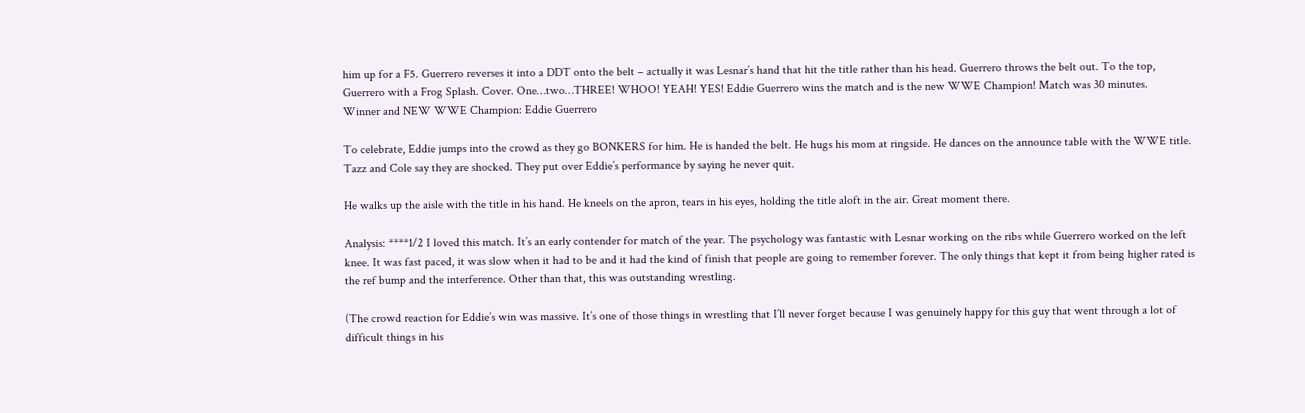him up for a F5. Guerrero reverses it into a DDT onto the belt – actually it was Lesnar’s hand that hit the title rather than his head. Guerrero throws the belt out. To the top, Guerrero with a Frog Splash. Cover. One…two…THREE! WHOO! YEAH! YES! Eddie Guerrero wins the match and is the new WWE Champion! Match was 30 minutes.
Winner and NEW WWE Champion: Eddie Guerrero

To celebrate, Eddie jumps into the crowd as they go BONKERS for him. He is handed the belt. He hugs his mom at ringside. He dances on the announce table with the WWE title. Tazz and Cole say they are shocked. They put over Eddie’s performance by saying he never quit.

He walks up the aisle with the title in his hand. He kneels on the apron, tears in his eyes, holding the title aloft in the air. Great moment there.

Analysis: ****1/2 I loved this match. It’s an early contender for match of the year. The psychology was fantastic with Lesnar working on the ribs while Guerrero worked on the left knee. It was fast paced, it was slow when it had to be and it had the kind of finish that people are going to remember forever. The only things that kept it from being higher rated is the ref bump and the interference. Other than that, this was outstanding wrestling.

(The crowd reaction for Eddie’s win was massive. It’s one of those things in wrestling that I’ll never forget because I was genuinely happy for this guy that went through a lot of difficult things in his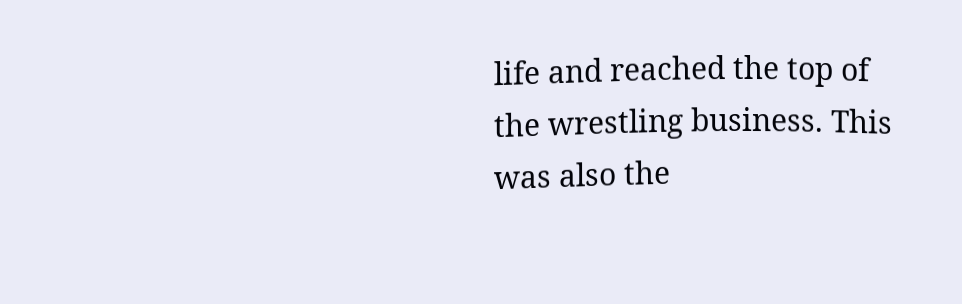life and reached the top of the wrestling business. This was also the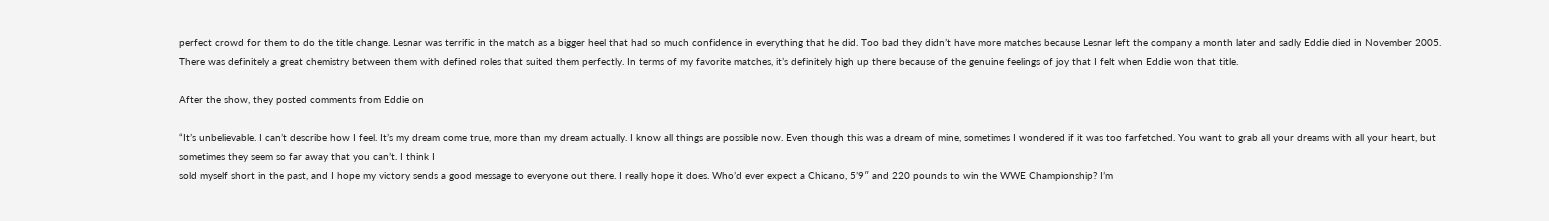perfect crowd for them to do the title change. Lesnar was terrific in the match as a bigger heel that had so much confidence in everything that he did. Too bad they didn’t have more matches because Lesnar left the company a month later and sadly Eddie died in November 2005. There was definitely a great chemistry between them with defined roles that suited them perfectly. In terms of my favorite matches, it’s definitely high up there because of the genuine feelings of joy that I felt when Eddie won that title.

After the show, they posted comments from Eddie on

“It’s unbelievable. I can’t describe how I feel. It’s my dream come true, more than my dream actually. I know all things are possible now. Even though this was a dream of mine, sometimes I wondered if it was too farfetched. You want to grab all your dreams with all your heart, but sometimes they seem so far away that you can’t. I think I
sold myself short in the past, and I hope my victory sends a good message to everyone out there. I really hope it does. Who’d ever expect a Chicano, 5’9″ and 220 pounds to win the WWE Championship? I’m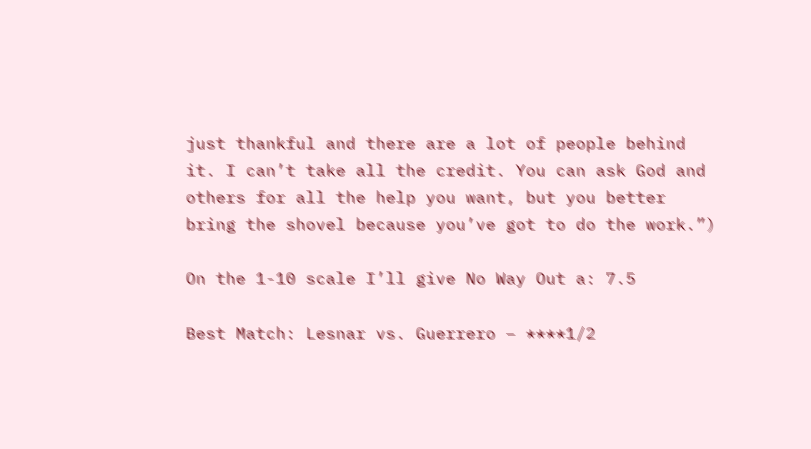just thankful and there are a lot of people behind it. I can’t take all the credit. You can ask God and others for all the help you want, but you better bring the shovel because you’ve got to do the work.”)

On the 1-10 scale I’ll give No Way Out a: 7.5

Best Match: Lesnar vs. Guerrero – ****1/2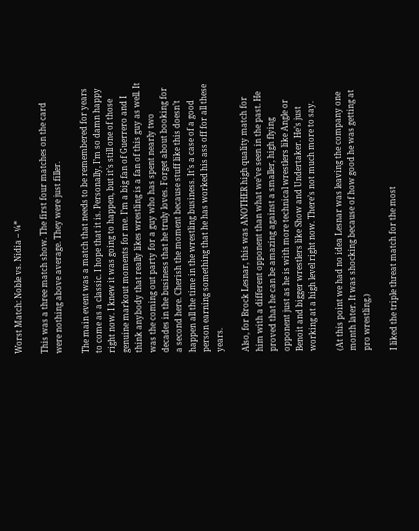Worst Match: Noble vs. Nidia – ¼*

This was a three match show. The first four matches on the card were nothing above average. They were just filler.

The main event was a match that needs to be remembered for years to come as a classic. I hope that it is. Personally, I’m so damn happy right now. I knew it was going to happen, but it’s still one of those genuine markout moments for me. I’m a big fan of Guerrero and I think anybody that really likes wrestling is a fan of this guy as well. It was the coming out party for a guy who has spent nearly two decades in the business that he truly loves. Forget about booking for a second here. Cherish the moment because stuff like this doesn’t happen all the time in the wrestling business. It’s a case of a good person earning something that he has worked his ass off for all these years.

Also, for Brock Lesnar, this was ANOTHER high quality match for him with a different opponent than what we’ve seen in the past. He proved that he can be amazing against a smaller, high flying opponent just as he is with more technical wrestlers like Angle or Benoit and bigger wrestlers like Show and Undertaker. He’s just working at a high level right now. There’s not much more to say.

(At this point we had no idea Lesnar was leaving the company one month later. It was shocking because of how good he was getting at pro wrestling.)

I liked the triple threat match for the most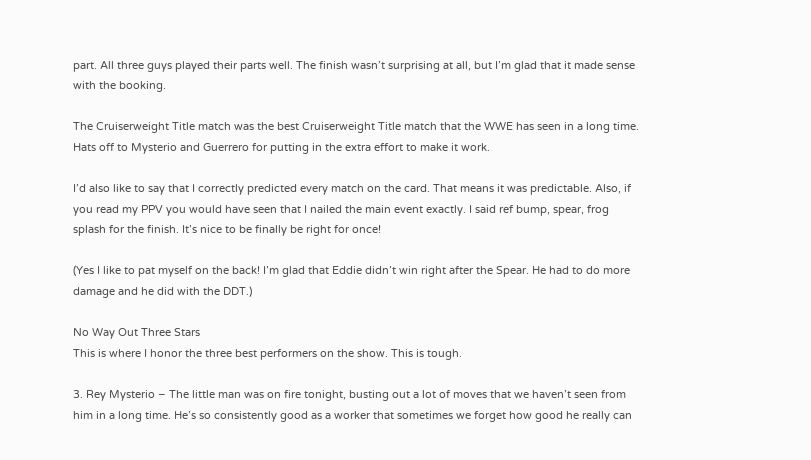part. All three guys played their parts well. The finish wasn’t surprising at all, but I’m glad that it made sense with the booking.

The Cruiserweight Title match was the best Cruiserweight Title match that the WWE has seen in a long time. Hats off to Mysterio and Guerrero for putting in the extra effort to make it work.

I’d also like to say that I correctly predicted every match on the card. That means it was predictable. Also, if you read my PPV you would have seen that I nailed the main event exactly. I said ref bump, spear, frog splash for the finish. It’s nice to be finally be right for once!

(Yes I like to pat myself on the back! I’m glad that Eddie didn’t win right after the Spear. He had to do more damage and he did with the DDT.)

No Way Out Three Stars
This is where I honor the three best performers on the show. This is tough.

3. Rey Mysterio – The little man was on fire tonight, busting out a lot of moves that we haven’t seen from him in a long time. He’s so consistently good as a worker that sometimes we forget how good he really can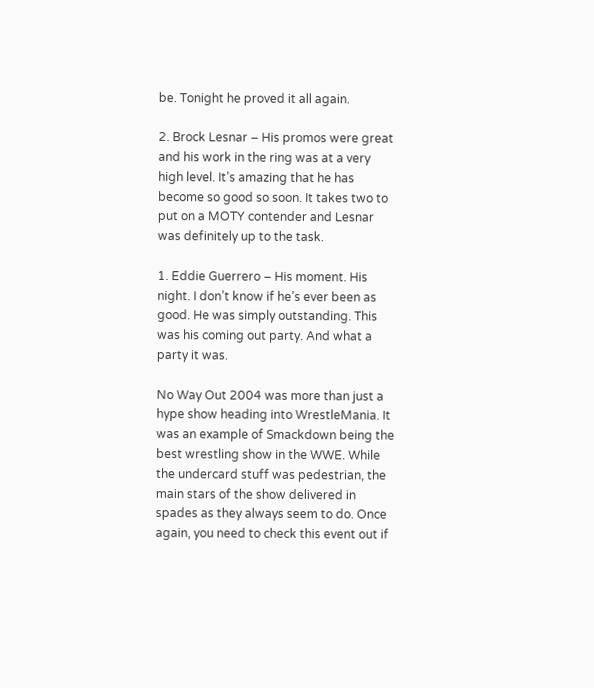be. Tonight he proved it all again.

2. Brock Lesnar – His promos were great and his work in the ring was at a very high level. It’s amazing that he has become so good so soon. It takes two to put on a MOTY contender and Lesnar was definitely up to the task.

1. Eddie Guerrero – His moment. His night. I don’t know if he’s ever been as good. He was simply outstanding. This was his coming out party. And what a party it was.

No Way Out 2004 was more than just a hype show heading into WrestleMania. It was an example of Smackdown being the best wrestling show in the WWE. While the undercard stuff was pedestrian, the main stars of the show delivered in spades as they always seem to do. Once again, you need to check this event out if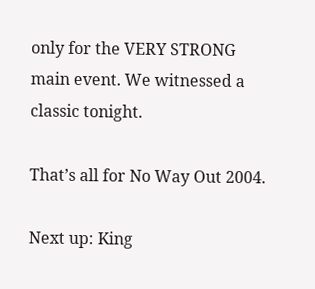only for the VERY STRONG main event. We witnessed a classic tonight.

That’s all for No Way Out 2004.

Next up: King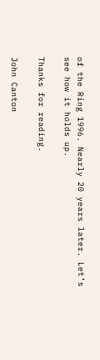of the Ring 1996. Nearly 20 years later. Let’s see how it holds up.

Thanks for reading.

John Canton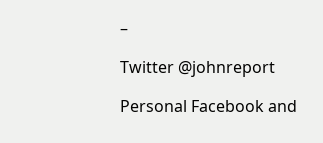–

Twitter @johnreport

Personal Facebook and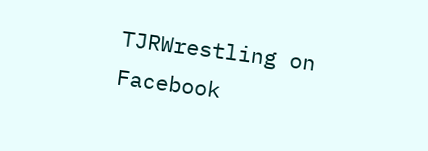TJRWrestling on Facebook